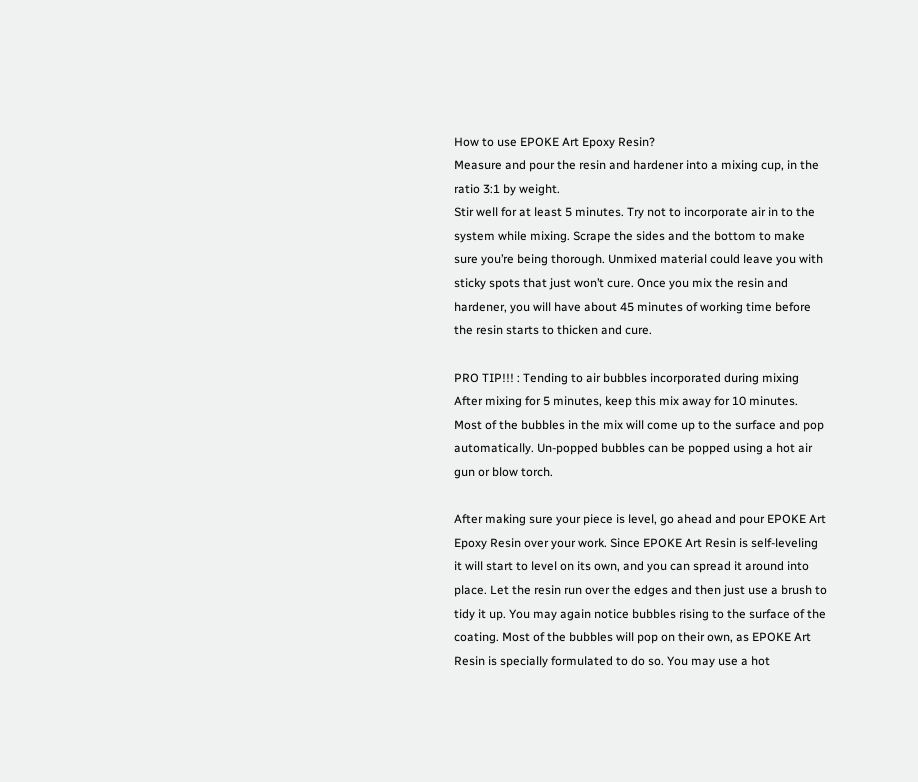How to use EPOKE Art Epoxy Resin?
Measure and pour the resin and hardener into a mixing cup, in the ratio 3:1 by weight.
Stir well for at least 5 minutes. Try not to incorporate air in to the system while mixing. Scrape the sides and the bottom to make sure you’re being thorough. Unmixed material could leave you with sticky spots that just won’t cure. Once you mix the resin and hardener, you will have about 45 minutes of working time before the resin starts to thicken and cure.

PRO TIP!!! : Tending to air bubbles incorporated during mixing
After mixing for 5 minutes, keep this mix away for 10 minutes. Most of the bubbles in the mix will come up to the surface and pop automatically. Un-popped bubbles can be popped using a hot air gun or blow torch.

After making sure your piece is level, go ahead and pour EPOKE Art Epoxy Resin over your work. Since EPOKE Art Resin is self-leveling it will start to level on its own, and you can spread it around into place. Let the resin run over the edges and then just use a brush to tidy it up. You may again notice bubbles rising to the surface of the coating. Most of the bubbles will pop on their own, as EPOKE Art Resin is specially formulated to do so. You may use a hot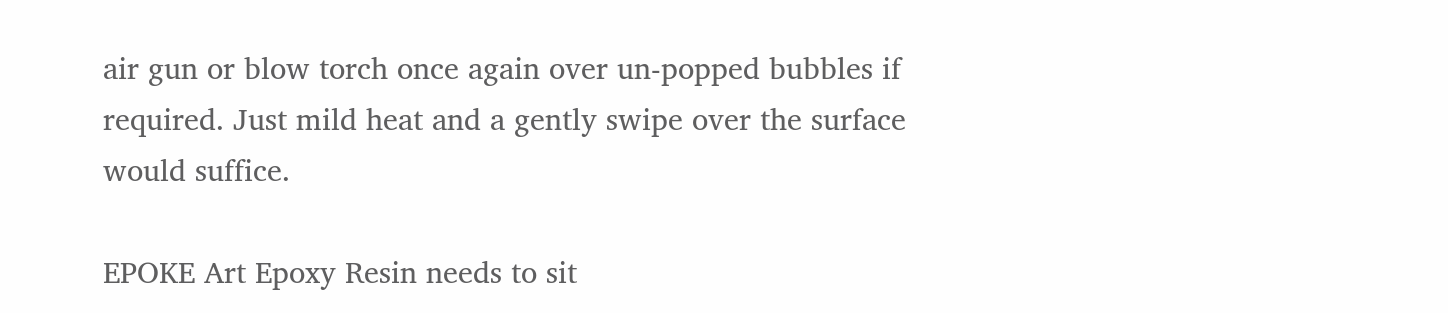air gun or blow torch once again over un-popped bubbles if required. Just mild heat and a gently swipe over the surface would suffice.

EPOKE Art Epoxy Resin needs to sit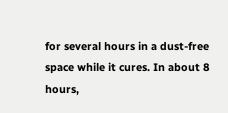for several hours in a dust-free space while it cures. In about 8 hours,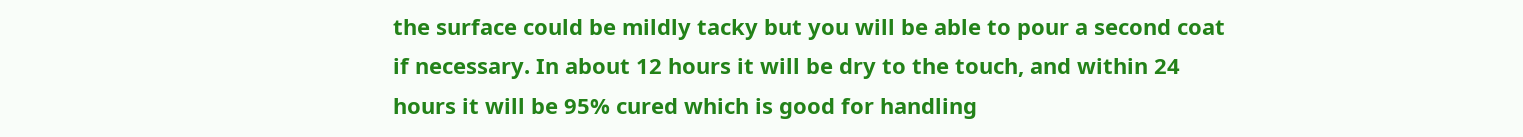the surface could be mildly tacky but you will be able to pour a second coat if necessary. In about 12 hours it will be dry to the touch, and within 24 hours it will be 95% cured which is good for handling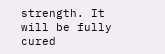strength. It will be fully cured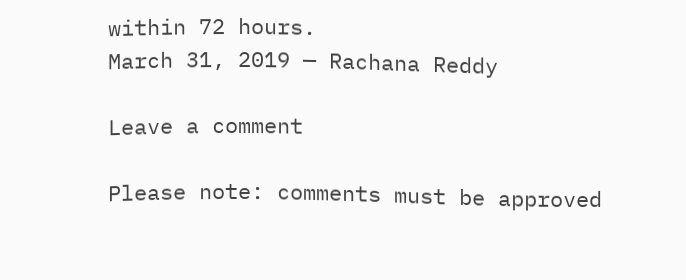within 72 hours.
March 31, 2019 — Rachana Reddy

Leave a comment

Please note: comments must be approved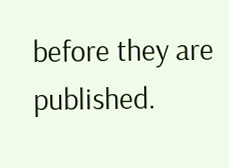before they are published.